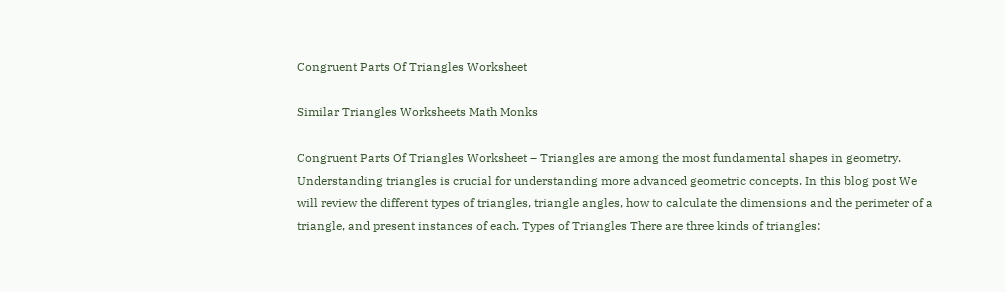Congruent Parts Of Triangles Worksheet

Similar Triangles Worksheets Math Monks

Congruent Parts Of Triangles Worksheet – Triangles are among the most fundamental shapes in geometry. Understanding triangles is crucial for understanding more advanced geometric concepts. In this blog post We will review the different types of triangles, triangle angles, how to calculate the dimensions and the perimeter of a triangle, and present instances of each. Types of Triangles There are three kinds of triangles: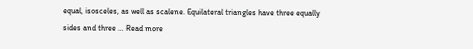equal, isosceles, as well as scalene. Equilateral triangles have three equally sides and three … Read more